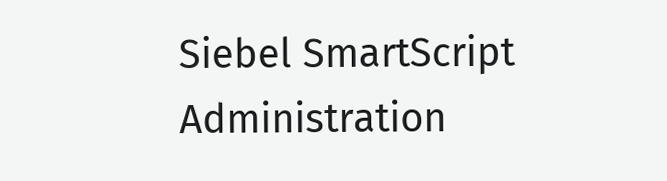Siebel SmartScript Administration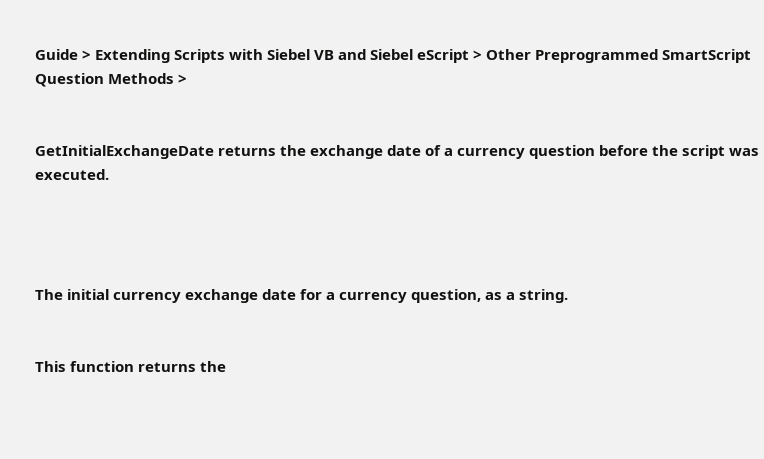Guide > Extending Scripts with Siebel VB and Siebel eScript > Other Preprogrammed SmartScript Question Methods >


GetInitialExchangeDate returns the exchange date of a currency question before the script was executed.




The initial currency exchange date for a currency question, as a string.


This function returns the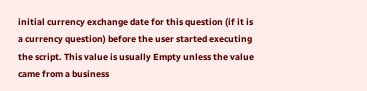initial currency exchange date for this question (if it is a currency question) before the user started executing the script. This value is usually Empty unless the value came from a business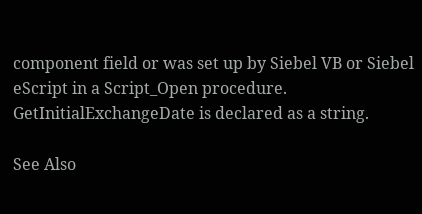component field or was set up by Siebel VB or Siebel eScript in a Script_Open procedure. GetInitialExchangeDate is declared as a string.

See Also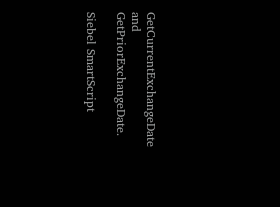GetCurrentExchangeDate and GetPriorExchangeDate.

Siebel SmartScript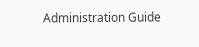Administration Guide